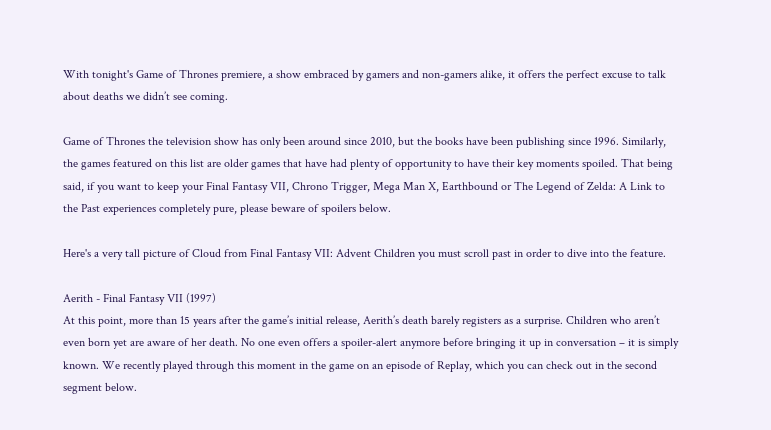With tonight's Game of Thrones premiere, a show embraced by gamers and non-gamers alike, it offers the perfect excuse to talk about deaths we didn’t see coming.

Game of Thrones the television show has only been around since 2010, but the books have been publishing since 1996. Similarly, the games featured on this list are older games that have had plenty of opportunity to have their key moments spoiled. That being said, if you want to keep your Final Fantasy VII, Chrono Trigger, Mega Man X, Earthbound or The Legend of Zelda: A Link to the Past experiences completely pure, please beware of spoilers below.

Here's a very tall picture of Cloud from Final Fantasy VII: Advent Children you must scroll past in order to dive into the feature.

Aerith - Final Fantasy VII (1997)
At this point, more than 15 years after the game’s initial release, Aerith’s death barely registers as a surprise. Children who aren’t even born yet are aware of her death. No one even offers a spoiler-alert anymore before bringing it up in conversation – it is simply known. We recently played through this moment in the game on an episode of Replay, which you can check out in the second segment below.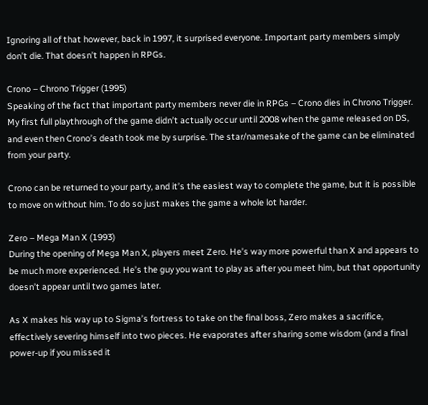Ignoring all of that however, back in 1997, it surprised everyone. Important party members simply don’t die. That doesn’t happen in RPGs.

Crono – Chrono Trigger (1995)
Speaking of the fact that important party members never die in RPGs – Crono dies in Chrono Trigger. My first full playthrough of the game didn’t actually occur until 2008 when the game released on DS, and even then Crono’s death took me by surprise. The star/namesake of the game can be eliminated from your party.

Crono can be returned to your party, and it’s the easiest way to complete the game, but it is possible to move on without him. To do so just makes the game a whole lot harder.

Zero – Mega Man X (1993)
During the opening of Mega Man X, players meet Zero. He’s way more powerful than X and appears to be much more experienced. He’s the guy you want to play as after you meet him, but that opportunity doesn’t appear until two games later.

As X makes his way up to Sigma’s fortress to take on the final boss, Zero makes a sacrifice, effectively severing himself into two pieces. He evaporates after sharing some wisdom (and a final power-up if you missed it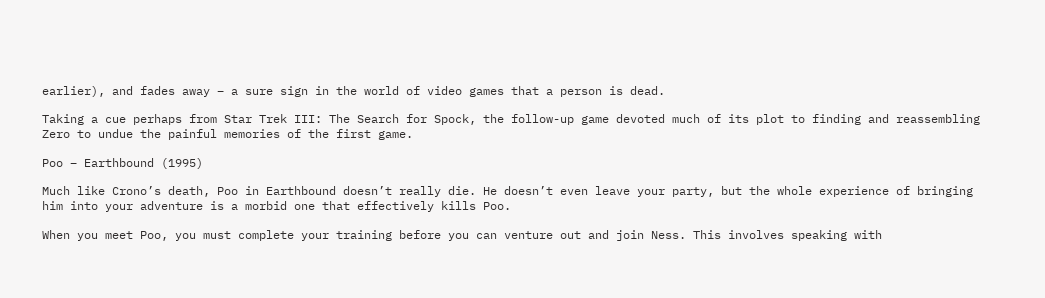earlier), and fades away – a sure sign in the world of video games that a person is dead.

Taking a cue perhaps from Star Trek III: The Search for Spock, the follow-up game devoted much of its plot to finding and reassembling Zero to undue the painful memories of the first game.

Poo – Earthbound (1995)

Much like Crono’s death, Poo in Earthbound doesn’t really die. He doesn’t even leave your party, but the whole experience of bringing him into your adventure is a morbid one that effectively kills Poo.

When you meet Poo, you must complete your training before you can venture out and join Ness. This involves speaking with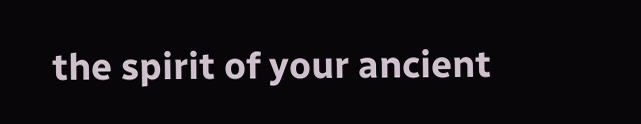the spirit of your ancient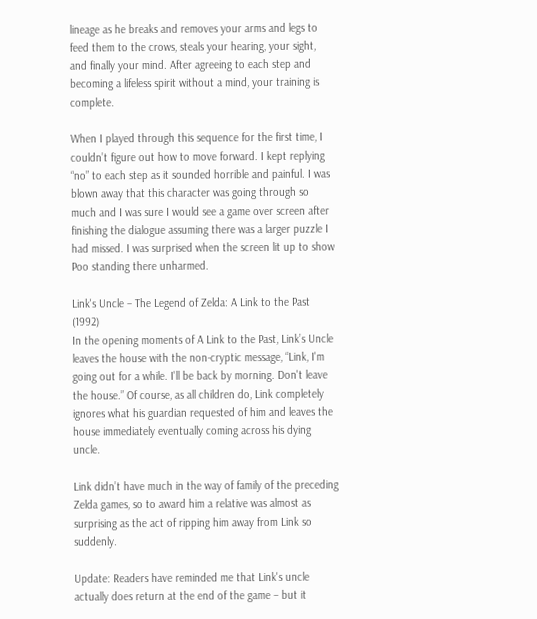lineage as he breaks and removes your arms and legs to feed them to the crows, steals your hearing, your sight, and finally your mind. After agreeing to each step and becoming a lifeless spirit without a mind, your training is complete.

When I played through this sequence for the first time, I couldn’t figure out how to move forward. I kept replying “no” to each step as it sounded horrible and painful. I was blown away that this character was going through so much and I was sure I would see a game over screen after finishing the dialogue assuming there was a larger puzzle I had missed. I was surprised when the screen lit up to show Poo standing there unharmed.

Link's Uncle – The Legend of Zelda: A Link to the Past (1992)
In the opening moments of A Link to the Past, Link’s Uncle leaves the house with the non-cryptic message, “Link, I'm going out for a while. I'll be back by morning. Don't leave the house.” Of course, as all children do, Link completely ignores what his guardian requested of him and leaves the house immediately eventually coming across his dying uncle.

Link didn’t have much in the way of family of the preceding Zelda games, so to award him a relative was almost as surprising as the act of ripping him away from Link so suddenly.

Update: Readers have reminded me that Link's uncle actually does return at the end of the game – but it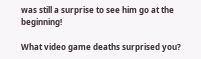was still a surprise to see him go at the beginning!

What video game deaths surprised you?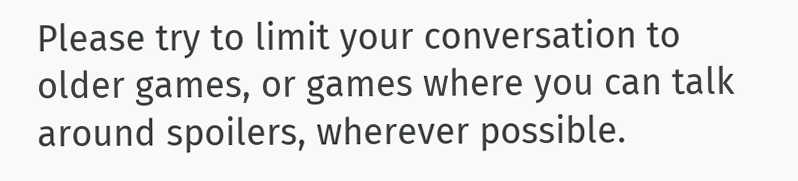Please try to limit your conversation to older games, or games where you can talk around spoilers, wherever possible.